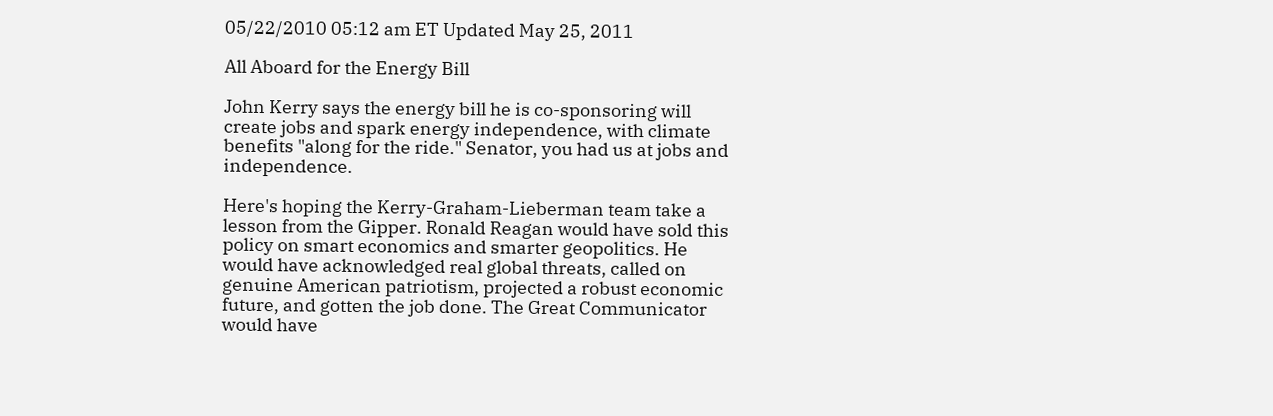05/22/2010 05:12 am ET Updated May 25, 2011

All Aboard for the Energy Bill

John Kerry says the energy bill he is co-sponsoring will create jobs and spark energy independence, with climate benefits "along for the ride." Senator, you had us at jobs and independence.

Here's hoping the Kerry-Graham-Lieberman team take a lesson from the Gipper. Ronald Reagan would have sold this policy on smart economics and smarter geopolitics. He would have acknowledged real global threats, called on genuine American patriotism, projected a robust economic future, and gotten the job done. The Great Communicator would have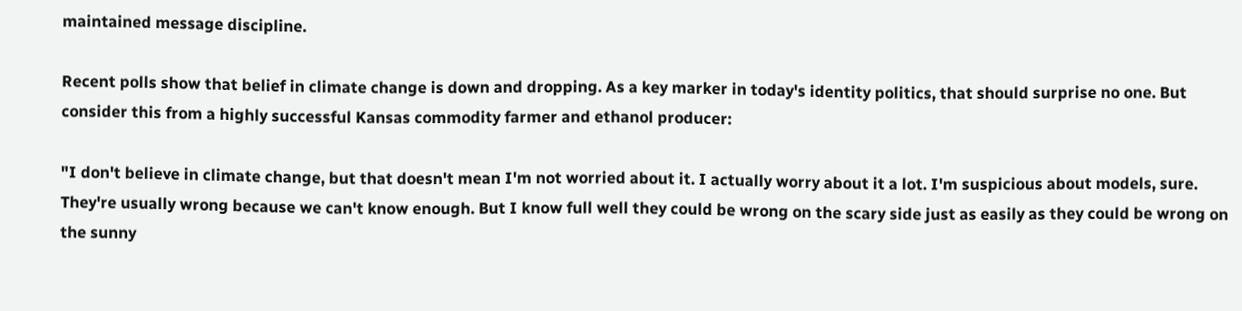maintained message discipline.

Recent polls show that belief in climate change is down and dropping. As a key marker in today's identity politics, that should surprise no one. But consider this from a highly successful Kansas commodity farmer and ethanol producer:

"I don't believe in climate change, but that doesn't mean I'm not worried about it. I actually worry about it a lot. I'm suspicious about models, sure. They're usually wrong because we can't know enough. But I know full well they could be wrong on the scary side just as easily as they could be wrong on the sunny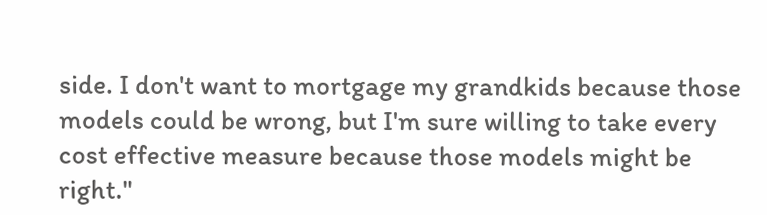side. I don't want to mortgage my grandkids because those models could be wrong, but I'm sure willing to take every cost effective measure because those models might be right."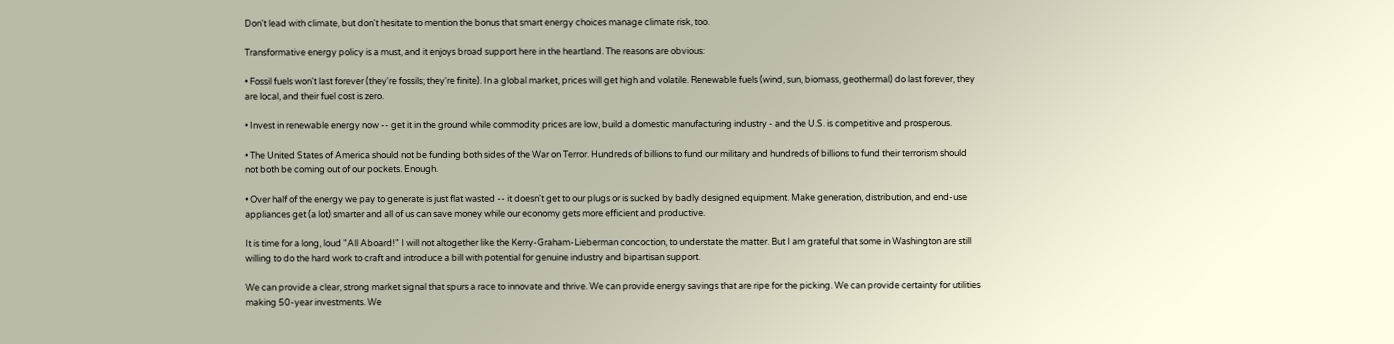Don't lead with climate, but don't hesitate to mention the bonus that smart energy choices manage climate risk, too.

Transformative energy policy is a must, and it enjoys broad support here in the heartland. The reasons are obvious:

• Fossil fuels won't last forever (they're fossils; they're finite). In a global market, prices will get high and volatile. Renewable fuels (wind, sun, biomass, geothermal) do last forever, they are local, and their fuel cost is zero.

• Invest in renewable energy now -- get it in the ground while commodity prices are low, build a domestic manufacturing industry - and the U.S. is competitive and prosperous.

• The United States of America should not be funding both sides of the War on Terror. Hundreds of billions to fund our military and hundreds of billions to fund their terrorism should not both be coming out of our pockets. Enough.

• Over half of the energy we pay to generate is just flat wasted -- it doesn't get to our plugs or is sucked by badly designed equipment. Make generation, distribution, and end-use appliances get (a lot) smarter and all of us can save money while our economy gets more efficient and productive.

It is time for a long, loud "All Aboard!" I will not altogether like the Kerry-Graham-Lieberman concoction, to understate the matter. But I am grateful that some in Washington are still willing to do the hard work to craft and introduce a bill with potential for genuine industry and bipartisan support.

We can provide a clear, strong market signal that spurs a race to innovate and thrive. We can provide energy savings that are ripe for the picking. We can provide certainty for utilities making 50-year investments. We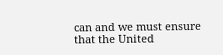can and we must ensure that the United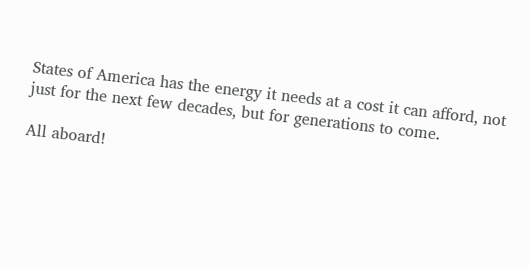States of America has the energy it needs at a cost it can afford, not just for the next few decades, but for generations to come.

All aboard!